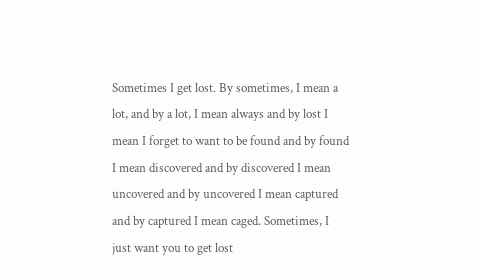Sometimes I get lost. By sometimes, I mean a lot, and by a lot, I mean always and by lost I mean I forget to want to be found and by found I mean discovered and by discovered I mean uncovered and by uncovered I mean captured and by captured I mean caged. Sometimes, I just want you to get lost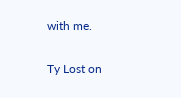with me.

Ty Lost on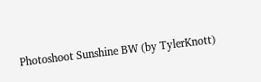Photoshoot Sunshine BW (by TylerKnott)